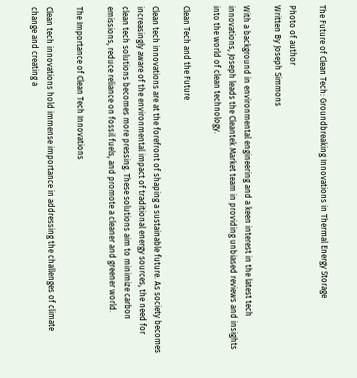The Future of Clean Tech: Groundbreaking Innovations in Thermal Energy Storage

Photo of author
Written By Joseph Simmons

With a background in environmental engineering and a keen interest in the latest tech innovations, Joseph leads the Cleantek Market team in providing unbiased reviews and insights into the world of clean technology.

Clean Tech and the Future

Clean tech innovations are at the forefront of shaping a sustainable future. As society becomes increasingly aware of the environmental impact of traditional energy sources, the need for clean tech solutions becomes more pressing. These solutions aim to minimize carbon emissions, reduce reliance on fossil fuels, and promote a cleaner and greener world.

The Importance of Clean Tech Innovations

Clean tech innovations hold immense importance in addressing the challenges of climate change and creating a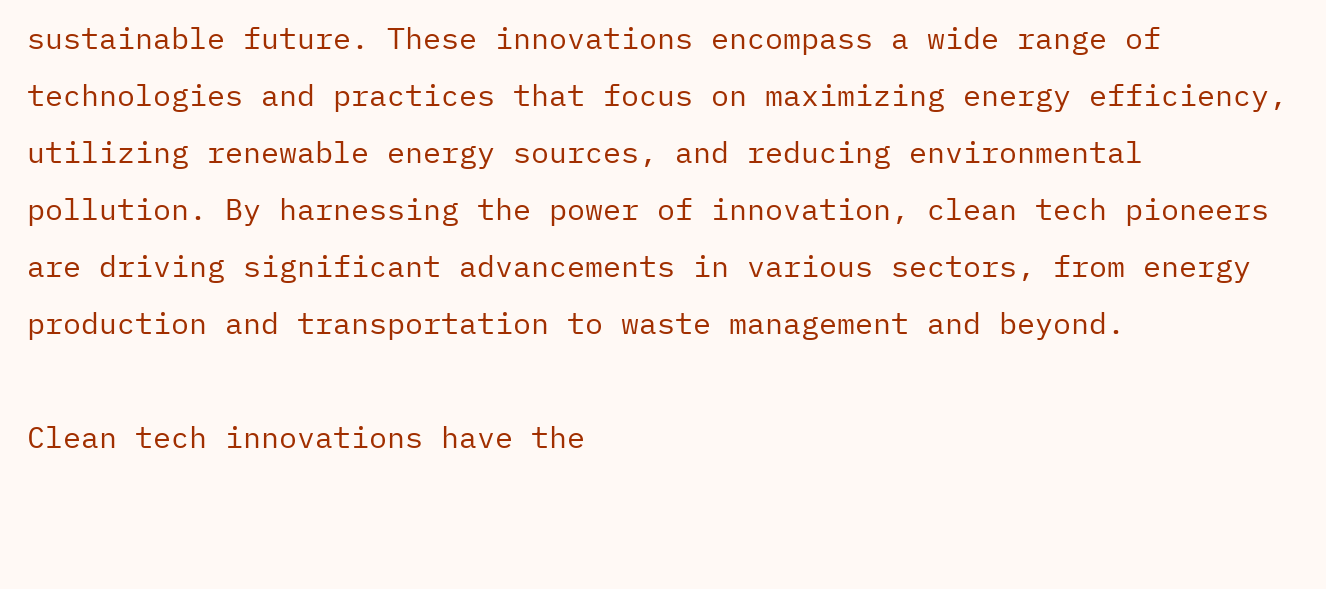sustainable future. These innovations encompass a wide range of technologies and practices that focus on maximizing energy efficiency, utilizing renewable energy sources, and reducing environmental pollution. By harnessing the power of innovation, clean tech pioneers are driving significant advancements in various sectors, from energy production and transportation to waste management and beyond.

Clean tech innovations have the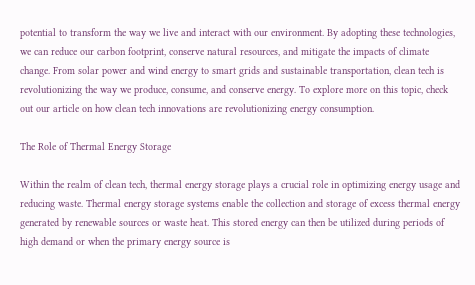potential to transform the way we live and interact with our environment. By adopting these technologies, we can reduce our carbon footprint, conserve natural resources, and mitigate the impacts of climate change. From solar power and wind energy to smart grids and sustainable transportation, clean tech is revolutionizing the way we produce, consume, and conserve energy. To explore more on this topic, check out our article on how clean tech innovations are revolutionizing energy consumption.

The Role of Thermal Energy Storage

Within the realm of clean tech, thermal energy storage plays a crucial role in optimizing energy usage and reducing waste. Thermal energy storage systems enable the collection and storage of excess thermal energy generated by renewable sources or waste heat. This stored energy can then be utilized during periods of high demand or when the primary energy source is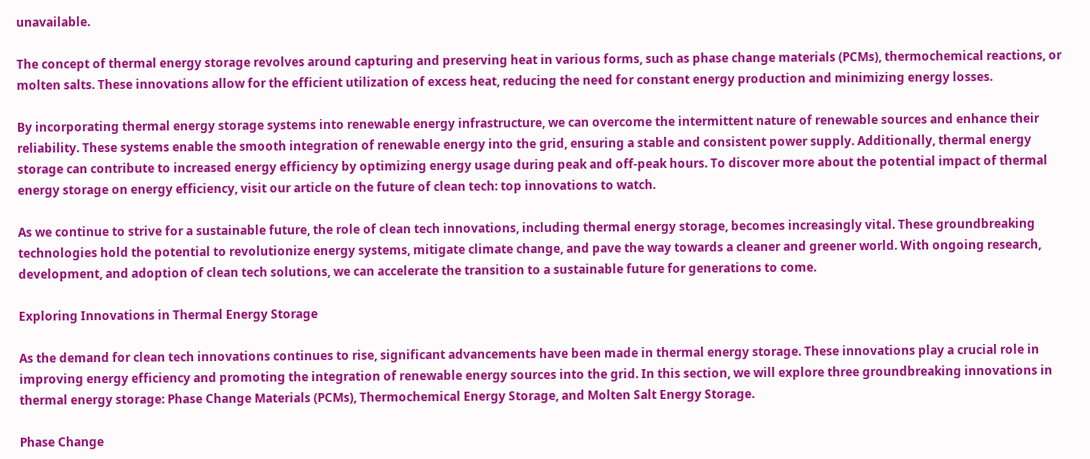unavailable.

The concept of thermal energy storage revolves around capturing and preserving heat in various forms, such as phase change materials (PCMs), thermochemical reactions, or molten salts. These innovations allow for the efficient utilization of excess heat, reducing the need for constant energy production and minimizing energy losses.

By incorporating thermal energy storage systems into renewable energy infrastructure, we can overcome the intermittent nature of renewable sources and enhance their reliability. These systems enable the smooth integration of renewable energy into the grid, ensuring a stable and consistent power supply. Additionally, thermal energy storage can contribute to increased energy efficiency by optimizing energy usage during peak and off-peak hours. To discover more about the potential impact of thermal energy storage on energy efficiency, visit our article on the future of clean tech: top innovations to watch.

As we continue to strive for a sustainable future, the role of clean tech innovations, including thermal energy storage, becomes increasingly vital. These groundbreaking technologies hold the potential to revolutionize energy systems, mitigate climate change, and pave the way towards a cleaner and greener world. With ongoing research, development, and adoption of clean tech solutions, we can accelerate the transition to a sustainable future for generations to come.

Exploring Innovations in Thermal Energy Storage

As the demand for clean tech innovations continues to rise, significant advancements have been made in thermal energy storage. These innovations play a crucial role in improving energy efficiency and promoting the integration of renewable energy sources into the grid. In this section, we will explore three groundbreaking innovations in thermal energy storage: Phase Change Materials (PCMs), Thermochemical Energy Storage, and Molten Salt Energy Storage.

Phase Change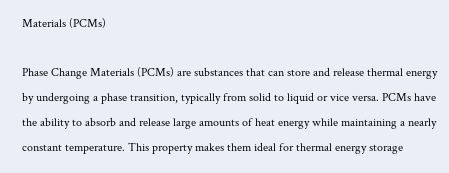Materials (PCMs)

Phase Change Materials (PCMs) are substances that can store and release thermal energy by undergoing a phase transition, typically from solid to liquid or vice versa. PCMs have the ability to absorb and release large amounts of heat energy while maintaining a nearly constant temperature. This property makes them ideal for thermal energy storage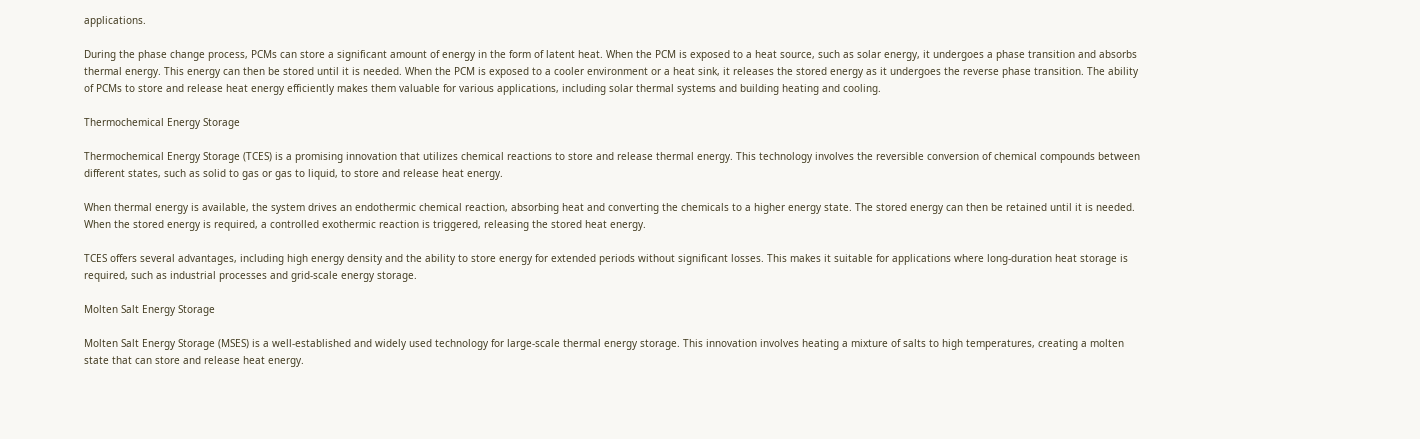applications.

During the phase change process, PCMs can store a significant amount of energy in the form of latent heat. When the PCM is exposed to a heat source, such as solar energy, it undergoes a phase transition and absorbs thermal energy. This energy can then be stored until it is needed. When the PCM is exposed to a cooler environment or a heat sink, it releases the stored energy as it undergoes the reverse phase transition. The ability of PCMs to store and release heat energy efficiently makes them valuable for various applications, including solar thermal systems and building heating and cooling.

Thermochemical Energy Storage

Thermochemical Energy Storage (TCES) is a promising innovation that utilizes chemical reactions to store and release thermal energy. This technology involves the reversible conversion of chemical compounds between different states, such as solid to gas or gas to liquid, to store and release heat energy.

When thermal energy is available, the system drives an endothermic chemical reaction, absorbing heat and converting the chemicals to a higher energy state. The stored energy can then be retained until it is needed. When the stored energy is required, a controlled exothermic reaction is triggered, releasing the stored heat energy.

TCES offers several advantages, including high energy density and the ability to store energy for extended periods without significant losses. This makes it suitable for applications where long-duration heat storage is required, such as industrial processes and grid-scale energy storage.

Molten Salt Energy Storage

Molten Salt Energy Storage (MSES) is a well-established and widely used technology for large-scale thermal energy storage. This innovation involves heating a mixture of salts to high temperatures, creating a molten state that can store and release heat energy.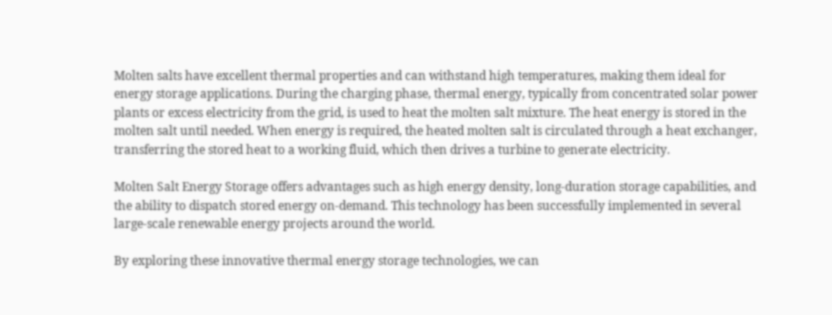Molten salts have excellent thermal properties and can withstand high temperatures, making them ideal for energy storage applications. During the charging phase, thermal energy, typically from concentrated solar power plants or excess electricity from the grid, is used to heat the molten salt mixture. The heat energy is stored in the molten salt until needed. When energy is required, the heated molten salt is circulated through a heat exchanger, transferring the stored heat to a working fluid, which then drives a turbine to generate electricity.

Molten Salt Energy Storage offers advantages such as high energy density, long-duration storage capabilities, and the ability to dispatch stored energy on-demand. This technology has been successfully implemented in several large-scale renewable energy projects around the world.

By exploring these innovative thermal energy storage technologies, we can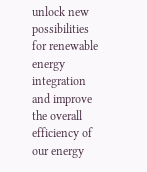unlock new possibilities for renewable energy integration and improve the overall efficiency of our energy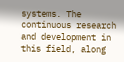systems. The continuous research and development in this field, along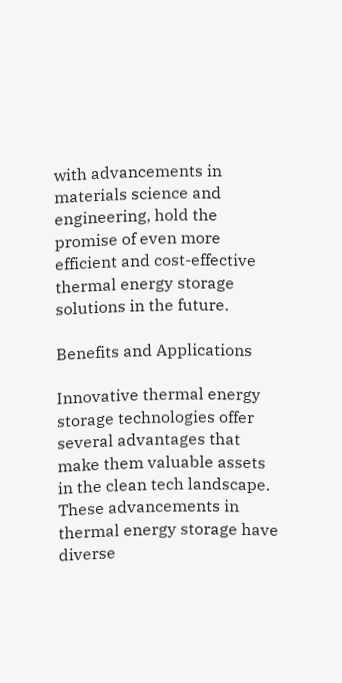with advancements in materials science and engineering, hold the promise of even more efficient and cost-effective thermal energy storage solutions in the future.

Benefits and Applications

Innovative thermal energy storage technologies offer several advantages that make them valuable assets in the clean tech landscape. These advancements in thermal energy storage have diverse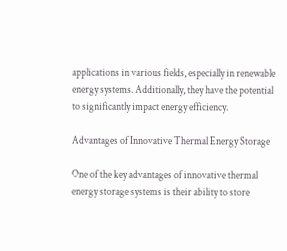applications in various fields, especially in renewable energy systems. Additionally, they have the potential to significantly impact energy efficiency.

Advantages of Innovative Thermal Energy Storage

One of the key advantages of innovative thermal energy storage systems is their ability to store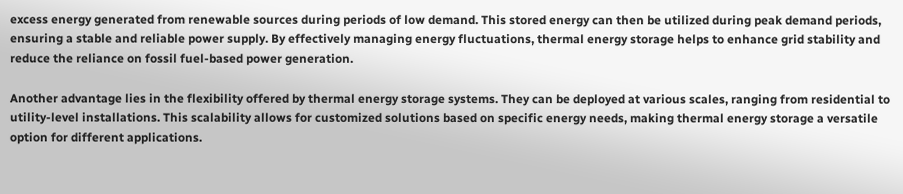excess energy generated from renewable sources during periods of low demand. This stored energy can then be utilized during peak demand periods, ensuring a stable and reliable power supply. By effectively managing energy fluctuations, thermal energy storage helps to enhance grid stability and reduce the reliance on fossil fuel-based power generation.

Another advantage lies in the flexibility offered by thermal energy storage systems. They can be deployed at various scales, ranging from residential to utility-level installations. This scalability allows for customized solutions based on specific energy needs, making thermal energy storage a versatile option for different applications.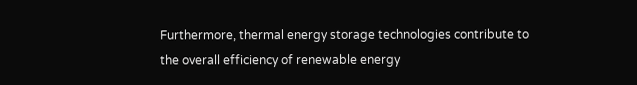Furthermore, thermal energy storage technologies contribute to the overall efficiency of renewable energy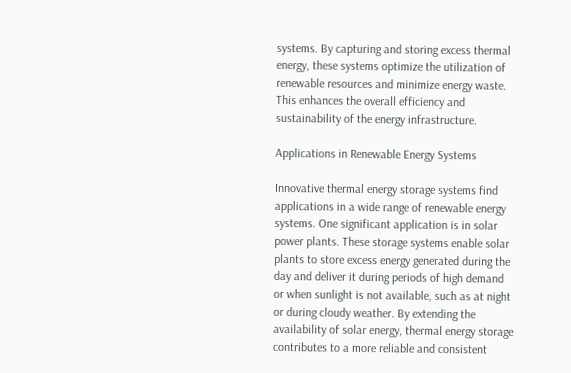systems. By capturing and storing excess thermal energy, these systems optimize the utilization of renewable resources and minimize energy waste. This enhances the overall efficiency and sustainability of the energy infrastructure.

Applications in Renewable Energy Systems

Innovative thermal energy storage systems find applications in a wide range of renewable energy systems. One significant application is in solar power plants. These storage systems enable solar plants to store excess energy generated during the day and deliver it during periods of high demand or when sunlight is not available, such as at night or during cloudy weather. By extending the availability of solar energy, thermal energy storage contributes to a more reliable and consistent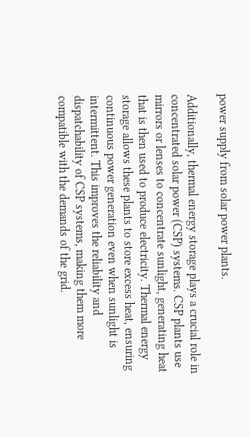power supply from solar power plants.

Additionally, thermal energy storage plays a crucial role in concentrated solar power (CSP) systems. CSP plants use mirrors or lenses to concentrate sunlight, generating heat that is then used to produce electricity. Thermal energy storage allows these plants to store excess heat, ensuring continuous power generation even when sunlight is intermittent. This improves the reliability and dispatchability of CSP systems, making them more compatible with the demands of the grid.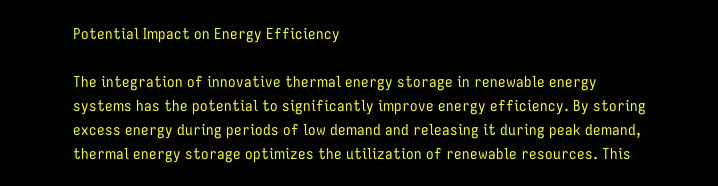Potential Impact on Energy Efficiency

The integration of innovative thermal energy storage in renewable energy systems has the potential to significantly improve energy efficiency. By storing excess energy during periods of low demand and releasing it during peak demand, thermal energy storage optimizes the utilization of renewable resources. This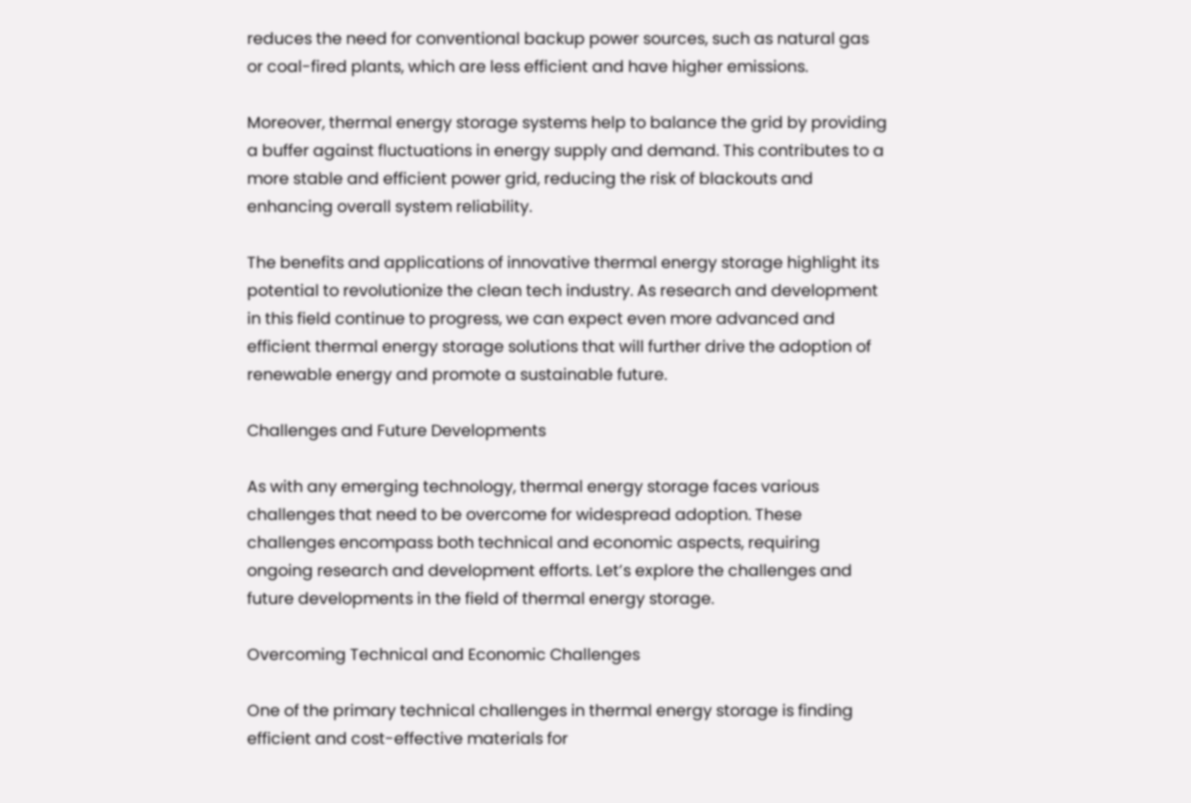reduces the need for conventional backup power sources, such as natural gas or coal-fired plants, which are less efficient and have higher emissions.

Moreover, thermal energy storage systems help to balance the grid by providing a buffer against fluctuations in energy supply and demand. This contributes to a more stable and efficient power grid, reducing the risk of blackouts and enhancing overall system reliability.

The benefits and applications of innovative thermal energy storage highlight its potential to revolutionize the clean tech industry. As research and development in this field continue to progress, we can expect even more advanced and efficient thermal energy storage solutions that will further drive the adoption of renewable energy and promote a sustainable future.

Challenges and Future Developments

As with any emerging technology, thermal energy storage faces various challenges that need to be overcome for widespread adoption. These challenges encompass both technical and economic aspects, requiring ongoing research and development efforts. Let’s explore the challenges and future developments in the field of thermal energy storage.

Overcoming Technical and Economic Challenges

One of the primary technical challenges in thermal energy storage is finding efficient and cost-effective materials for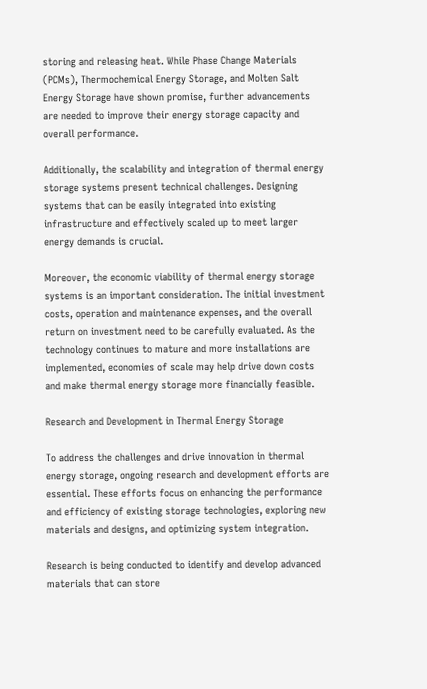storing and releasing heat. While Phase Change Materials (PCMs), Thermochemical Energy Storage, and Molten Salt Energy Storage have shown promise, further advancements are needed to improve their energy storage capacity and overall performance.

Additionally, the scalability and integration of thermal energy storage systems present technical challenges. Designing systems that can be easily integrated into existing infrastructure and effectively scaled up to meet larger energy demands is crucial.

Moreover, the economic viability of thermal energy storage systems is an important consideration. The initial investment costs, operation and maintenance expenses, and the overall return on investment need to be carefully evaluated. As the technology continues to mature and more installations are implemented, economies of scale may help drive down costs and make thermal energy storage more financially feasible.

Research and Development in Thermal Energy Storage

To address the challenges and drive innovation in thermal energy storage, ongoing research and development efforts are essential. These efforts focus on enhancing the performance and efficiency of existing storage technologies, exploring new materials and designs, and optimizing system integration.

Research is being conducted to identify and develop advanced materials that can store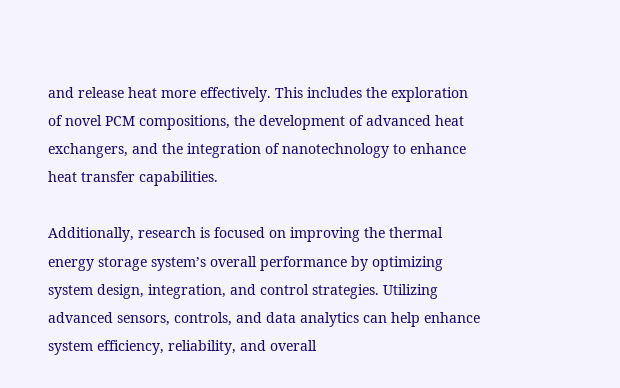and release heat more effectively. This includes the exploration of novel PCM compositions, the development of advanced heat exchangers, and the integration of nanotechnology to enhance heat transfer capabilities.

Additionally, research is focused on improving the thermal energy storage system’s overall performance by optimizing system design, integration, and control strategies. Utilizing advanced sensors, controls, and data analytics can help enhance system efficiency, reliability, and overall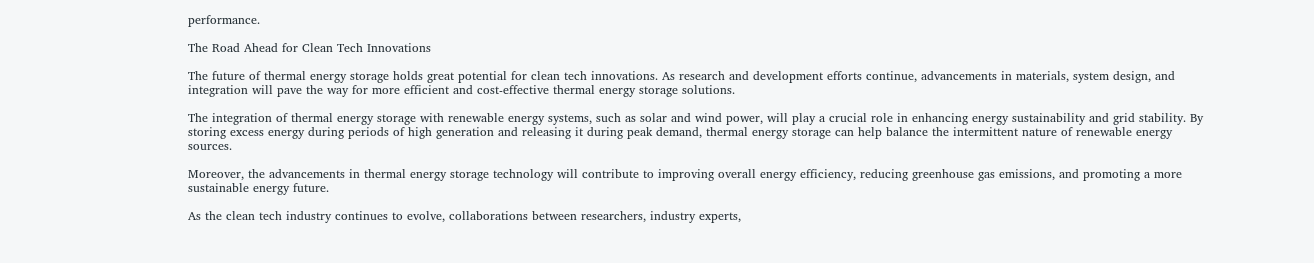performance.

The Road Ahead for Clean Tech Innovations

The future of thermal energy storage holds great potential for clean tech innovations. As research and development efforts continue, advancements in materials, system design, and integration will pave the way for more efficient and cost-effective thermal energy storage solutions.

The integration of thermal energy storage with renewable energy systems, such as solar and wind power, will play a crucial role in enhancing energy sustainability and grid stability. By storing excess energy during periods of high generation and releasing it during peak demand, thermal energy storage can help balance the intermittent nature of renewable energy sources.

Moreover, the advancements in thermal energy storage technology will contribute to improving overall energy efficiency, reducing greenhouse gas emissions, and promoting a more sustainable energy future.

As the clean tech industry continues to evolve, collaborations between researchers, industry experts,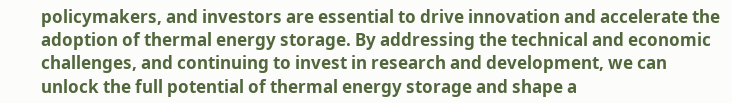policymakers, and investors are essential to drive innovation and accelerate the adoption of thermal energy storage. By addressing the technical and economic challenges, and continuing to invest in research and development, we can unlock the full potential of thermal energy storage and shape a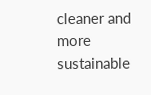cleaner and more sustainable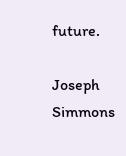future.

Joseph Simmons